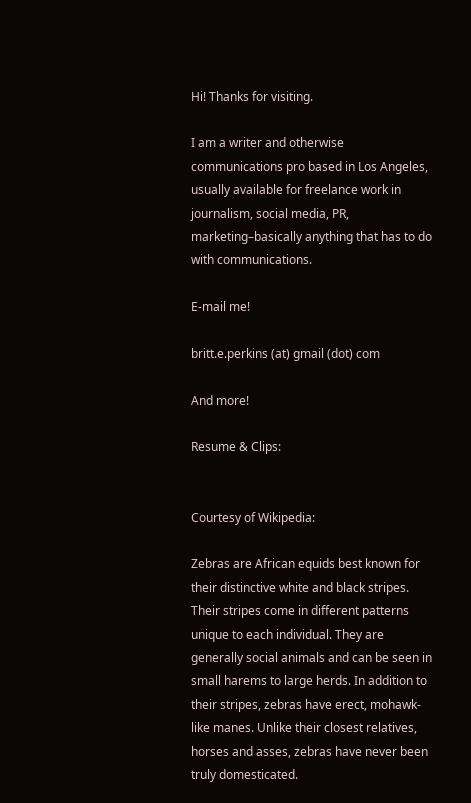Hi! Thanks for visiting.

I am a writer and otherwise communications pro based in Los Angeles, usually available for freelance work in journalism, social media, PR, marketing–basically anything that has to do with communications.

E-mail me!

britt.e.perkins (at) gmail (dot) com

And more!

Resume & Clips:


Courtesy of Wikipedia:

Zebras are African equids best known for their distinctive white and black stripes. Their stripes come in different patterns unique to each individual. They are generally social animals and can be seen in small harems to large herds. In addition to their stripes, zebras have erect, mohawk-like manes. Unlike their closest relatives, horses and asses, zebras have never been truly domesticated.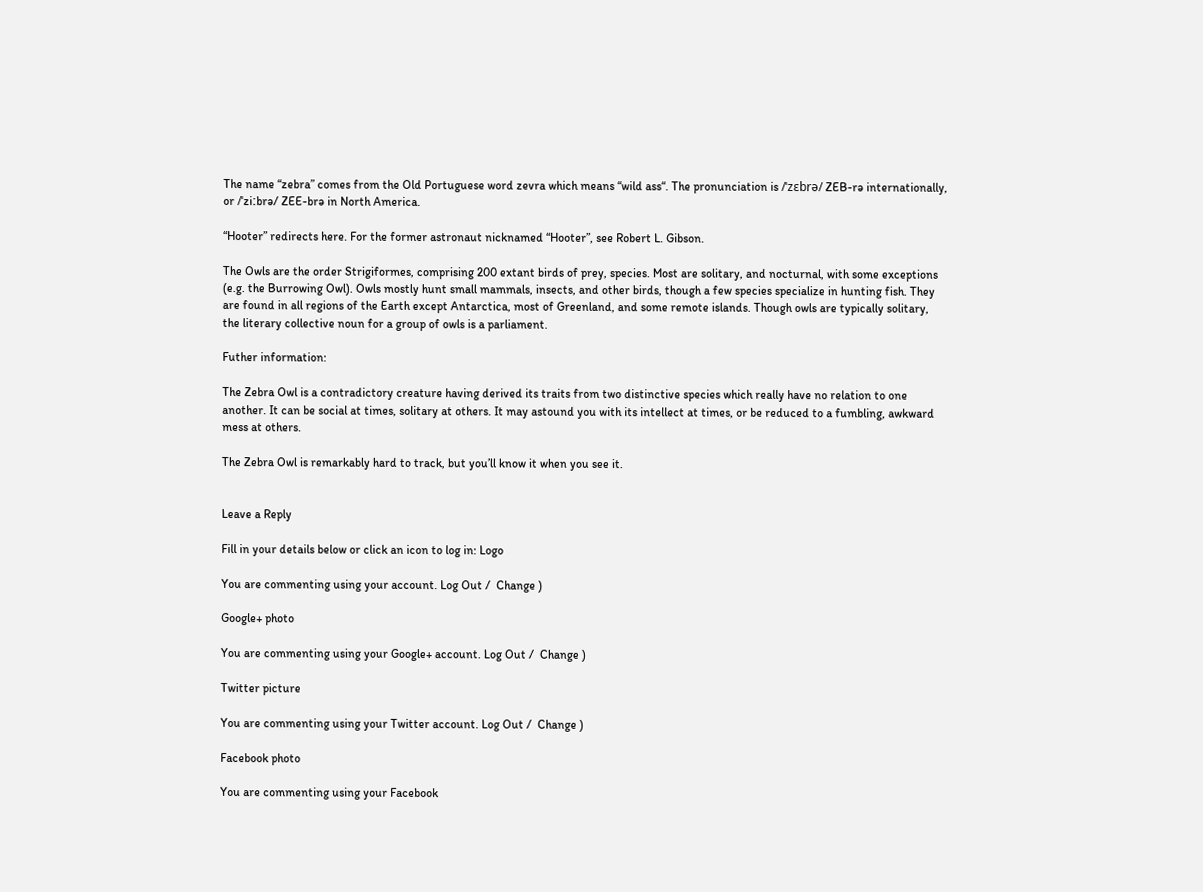The name “zebra” comes from the Old Portuguese word zevra which means “wild ass“. The pronunciation is /ˈzɛbrə/ ZEB-rə internationally, or /ˈziːbrə/ ZEE-brə in North America.

“Hooter” redirects here. For the former astronaut nicknamed “Hooter”, see Robert L. Gibson.

The Owls are the order Strigiformes, comprising 200 extant birds of prey, species. Most are solitary, and nocturnal, with some exceptions (e.g. the Burrowing Owl). Owls mostly hunt small mammals, insects, and other birds, though a few species specialize in hunting fish. They are found in all regions of the Earth except Antarctica, most of Greenland, and some remote islands. Though owls are typically solitary, the literary collective noun for a group of owls is a parliament.

Futher information:

The Zebra Owl is a contradictory creature having derived its traits from two distinctive species which really have no relation to one another. It can be social at times, solitary at others. It may astound you with its intellect at times, or be reduced to a fumbling, awkward mess at others.

The Zebra Owl is remarkably hard to track, but you’ll know it when you see it.


Leave a Reply

Fill in your details below or click an icon to log in: Logo

You are commenting using your account. Log Out /  Change )

Google+ photo

You are commenting using your Google+ account. Log Out /  Change )

Twitter picture

You are commenting using your Twitter account. Log Out /  Change )

Facebook photo

You are commenting using your Facebook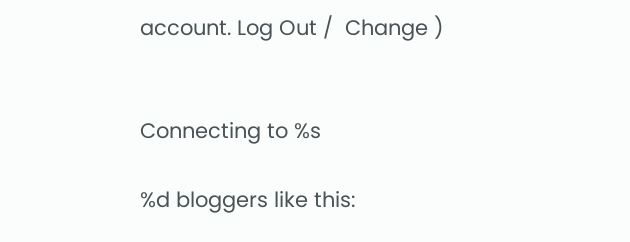account. Log Out /  Change )


Connecting to %s

%d bloggers like this: